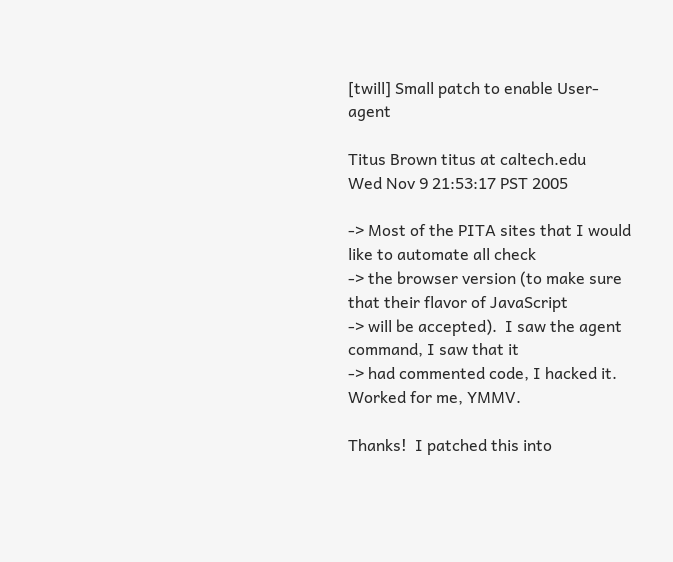[twill] Small patch to enable User-agent

Titus Brown titus at caltech.edu
Wed Nov 9 21:53:17 PST 2005

-> Most of the PITA sites that I would like to automate all check
-> the browser version (to make sure that their flavor of JavaScript
-> will be accepted).  I saw the agent command, I saw that it
-> had commented code, I hacked it.  Worked for me, YMMV.

Thanks!  I patched this into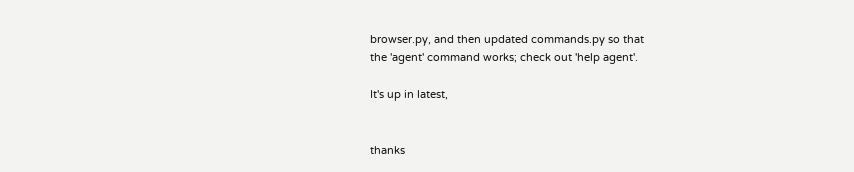browser.py, and then updated commands.py so that
the 'agent' command works; check out 'help agent'.

It's up in latest,


thanks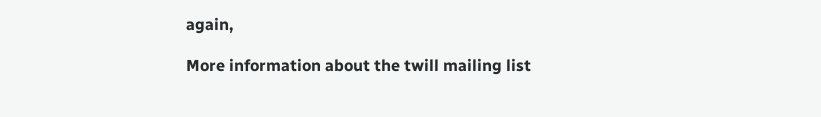again,

More information about the twill mailing list